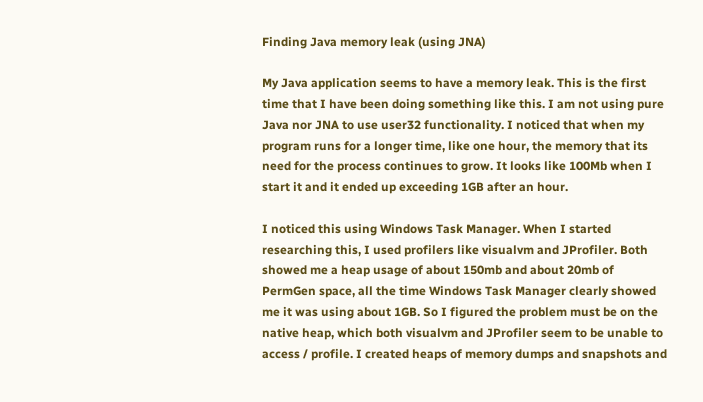Finding Java memory leak (using JNA)

My Java application seems to have a memory leak. This is the first time that I have been doing something like this. I am not using pure Java nor JNA to use user32 functionality. I noticed that when my program runs for a longer time, like one hour, the memory that its need for the process continues to grow. It looks like 100Mb when I start it and it ended up exceeding 1GB after an hour.

I noticed this using Windows Task Manager. When I started researching this, I used profilers like visualvm and JProfiler. Both showed me a heap usage of about 150mb and about 20mb of PermGen space, all the time Windows Task Manager clearly showed me it was using about 1GB. So I figured the problem must be on the native heap, which both visualvm and JProfiler seem to be unable to access / profile. I created heaps of memory dumps and snapshots and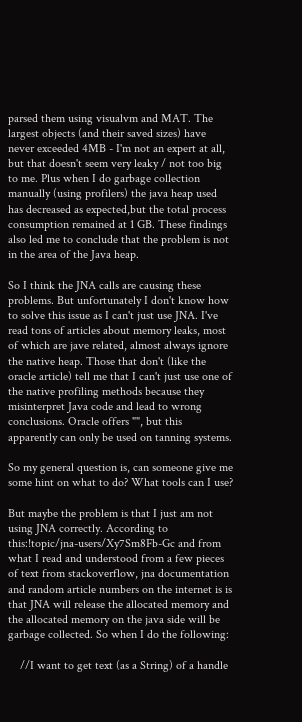parsed them using visualvm and MAT. The largest objects (and their saved sizes) have never exceeded 4MB - I'm not an expert at all, but that doesn't seem very leaky / not too big to me. Plus when I do garbage collection manually (using profilers) the java heap used has decreased as expected,but the total process consumption remained at 1 GB. These findings also led me to conclude that the problem is not in the area of the Java heap.

So I think the JNA calls are causing these problems. But unfortunately I don't know how to solve this issue as I can't just use JNA. I've read tons of articles about memory leaks, most of which are jave related, almost always ignore the native heap. Those that don't (like the oracle article) tell me that I can't just use one of the native profiling methods because they misinterpret Java code and lead to wrong conclusions. Oracle offers "", but this apparently can only be used on tanning systems.

So my general question is, can someone give me some hint on what to do? What tools can I use?

But maybe the problem is that I just am not using JNA correctly. According to this:!topic/jna-users/Xy7Sm8Fb-Gc and from what I read and understood from a few pieces of text from stackoverflow, jna documentation and random article numbers on the internet is is that JNA will release the allocated memory and the allocated memory on the java side will be garbage collected. So when I do the following:

    //I want to get text (as a String) of a handle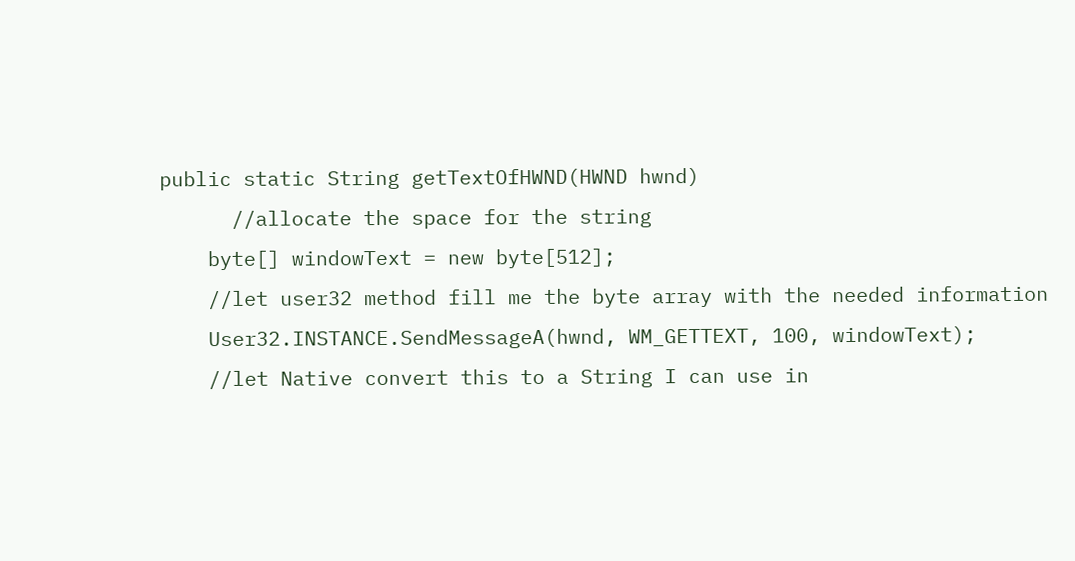public static String getTextOfHWND(HWND hwnd)
      //allocate the space for the string
    byte[] windowText = new byte[512];
    //let user32 method fill me the byte array with the needed information
    User32.INSTANCE.SendMessageA(hwnd, WM_GETTEXT, 100, windowText);
    //let Native convert this to a String I can use in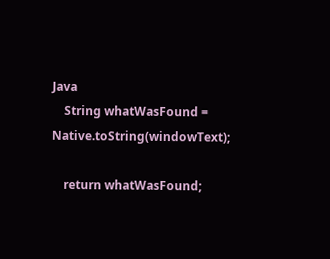Java
    String whatWasFound = Native.toString(windowText);

    return whatWasFound;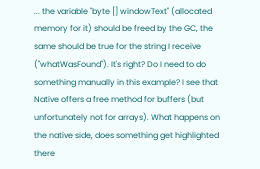... the variable "byte [] windowText" (allocated memory for it) should be freed by the GC, the same should be true for the string I receive ("whatWasFound"). It's right? Do I need to do something manually in this example? I see that Native offers a free method for buffers (but unfortunately not for arrays). What happens on the native side, does something get highlighted there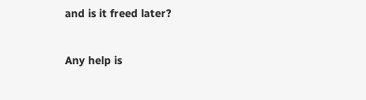and is it freed later?

Any help is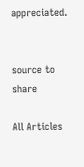appreciated.


source to share

All Articles